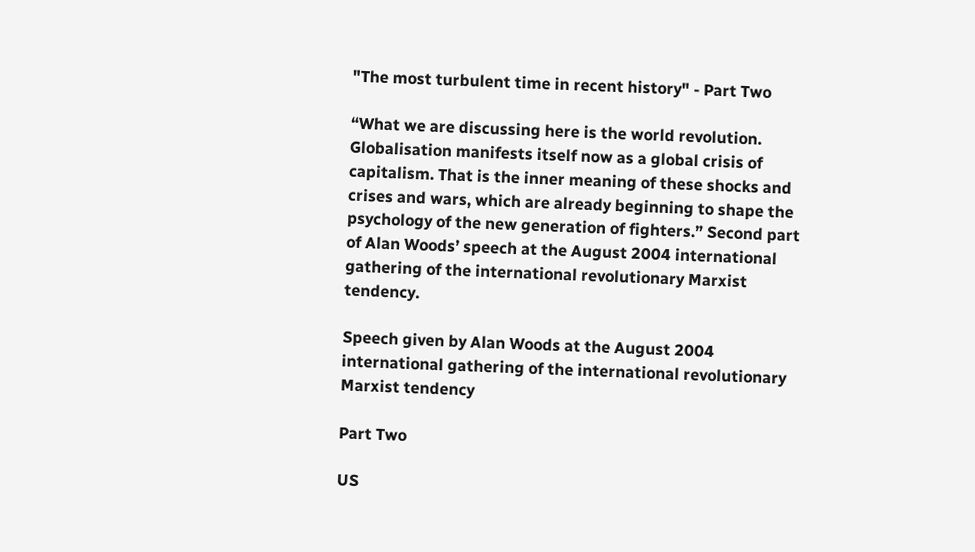"The most turbulent time in recent history" - Part Two

“What we are discussing here is the world revolution. Globalisation manifests itself now as a global crisis of capitalism. That is the inner meaning of these shocks and crises and wars, which are already beginning to shape the psychology of the new generation of fighters.” Second part of Alan Woods’ speech at the August 2004 international gathering of the international revolutionary Marxist tendency.

Speech given by Alan Woods at the August 2004 international gathering of the international revolutionary Marxist tendency

Part Two

US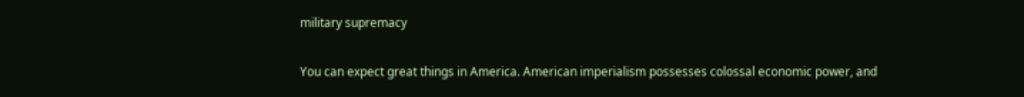military supremacy

You can expect great things in America. American imperialism possesses colossal economic power, and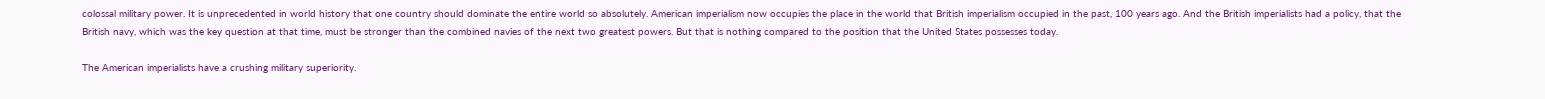colossal military power. It is unprecedented in world history that one country should dominate the entire world so absolutely. American imperialism now occupies the place in the world that British imperialism occupied in the past, 100 years ago. And the British imperialists had a policy, that the British navy, which was the key question at that time, must be stronger than the combined navies of the next two greatest powers. But that is nothing compared to the position that the United States possesses today.

The American imperialists have a crushing military superiority.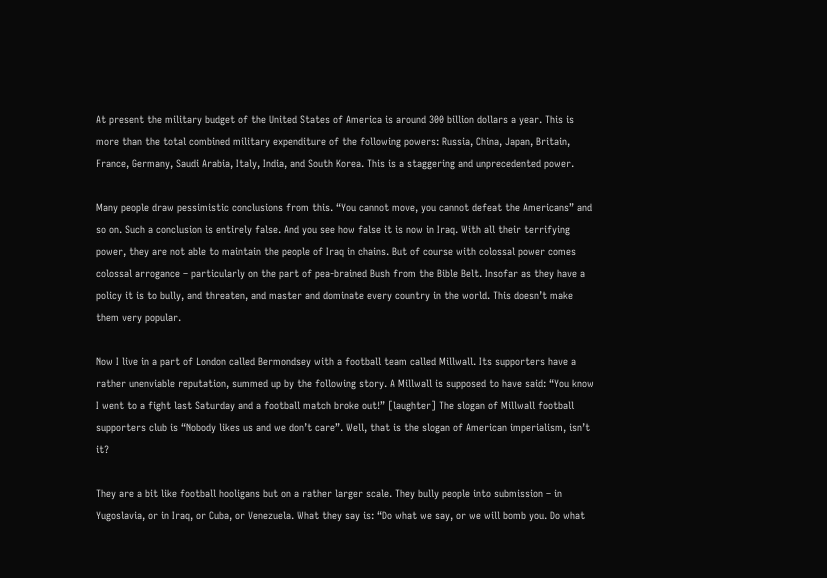At present the military budget of the United States of America is around 300 billion dollars a year. This is more than the total combined military expenditure of the following powers: Russia, China, Japan, Britain, France, Germany, Saudi Arabia, Italy, India, and South Korea. This is a staggering and unprecedented power.

Many people draw pessimistic conclusions from this. “You cannot move, you cannot defeat the Americans” and so on. Such a conclusion is entirely false. And you see how false it is now in Iraq. With all their terrifying power, they are not able to maintain the people of Iraq in chains. But of course with colossal power comes colossal arrogance – particularly on the part of pea-brained Bush from the Bible Belt. Insofar as they have a policy it is to bully, and threaten, and master and dominate every country in the world. This doesn’t make them very popular.

Now I live in a part of London called Bermondsey with a football team called Millwall. Its supporters have a rather unenviable reputation, summed up by the following story. A Millwall is supposed to have said: “You know I went to a fight last Saturday and a football match broke out!” [laughter] The slogan of Millwall football supporters club is “Nobody likes us and we don’t care”. Well, that is the slogan of American imperialism, isn’t it?

They are a bit like football hooligans but on a rather larger scale. They bully people into submission – in Yugoslavia, or in Iraq, or Cuba, or Venezuela. What they say is: “Do what we say, or we will bomb you. Do what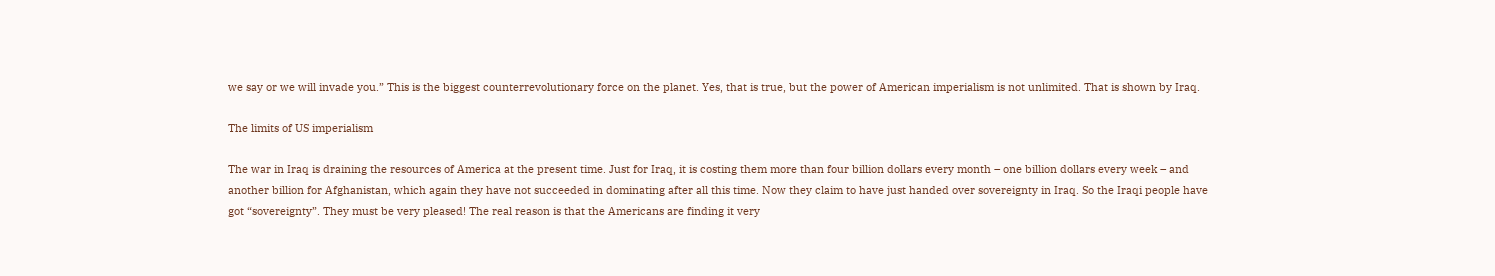we say or we will invade you.” This is the biggest counterrevolutionary force on the planet. Yes, that is true, but the power of American imperialism is not unlimited. That is shown by Iraq.

The limits of US imperialism

The war in Iraq is draining the resources of America at the present time. Just for Iraq, it is costing them more than four billion dollars every month – one billion dollars every week – and another billion for Afghanistan, which again they have not succeeded in dominating after all this time. Now they claim to have just handed over sovereignty in Iraq. So the Iraqi people have got “sovereignty”. They must be very pleased! The real reason is that the Americans are finding it very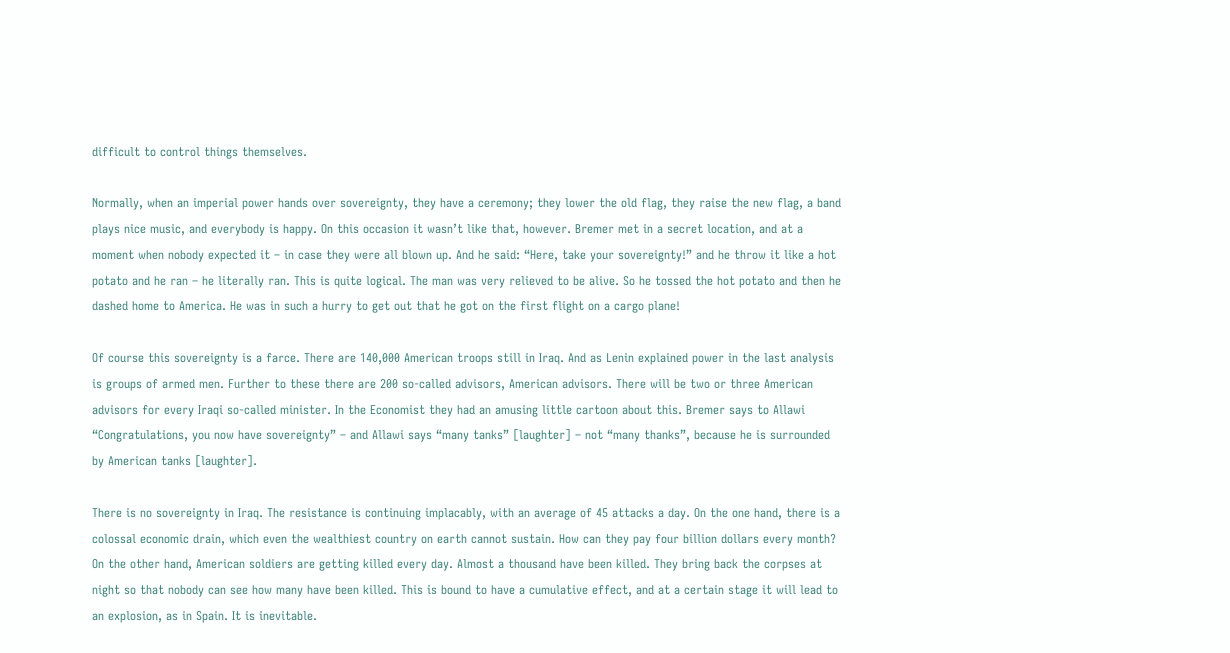difficult to control things themselves.

Normally, when an imperial power hands over sovereignty, they have a ceremony; they lower the old flag, they raise the new flag, a band plays nice music, and everybody is happy. On this occasion it wasn’t like that, however. Bremer met in a secret location, and at a moment when nobody expected it – in case they were all blown up. And he said: “Here, take your sovereignty!” and he throw it like a hot potato and he ran – he literally ran. This is quite logical. The man was very relieved to be alive. So he tossed the hot potato and then he dashed home to America. He was in such a hurry to get out that he got on the first flight on a cargo plane!

Of course this sovereignty is a farce. There are 140,000 American troops still in Iraq. And as Lenin explained power in the last analysis is groups of armed men. Further to these there are 200 so-called advisors, American advisors. There will be two or three American advisors for every Iraqi so-called minister. In the Economist they had an amusing little cartoon about this. Bremer says to Allawi “Congratulations, you now have sovereignty” – and Allawi says “many tanks” [laughter] – not “many thanks”, because he is surrounded by American tanks [laughter].

There is no sovereignty in Iraq. The resistance is continuing implacably, with an average of 45 attacks a day. On the one hand, there is a colossal economic drain, which even the wealthiest country on earth cannot sustain. How can they pay four billion dollars every month? On the other hand, American soldiers are getting killed every day. Almost a thousand have been killed. They bring back the corpses at night so that nobody can see how many have been killed. This is bound to have a cumulative effect, and at a certain stage it will lead to an explosion, as in Spain. It is inevitable.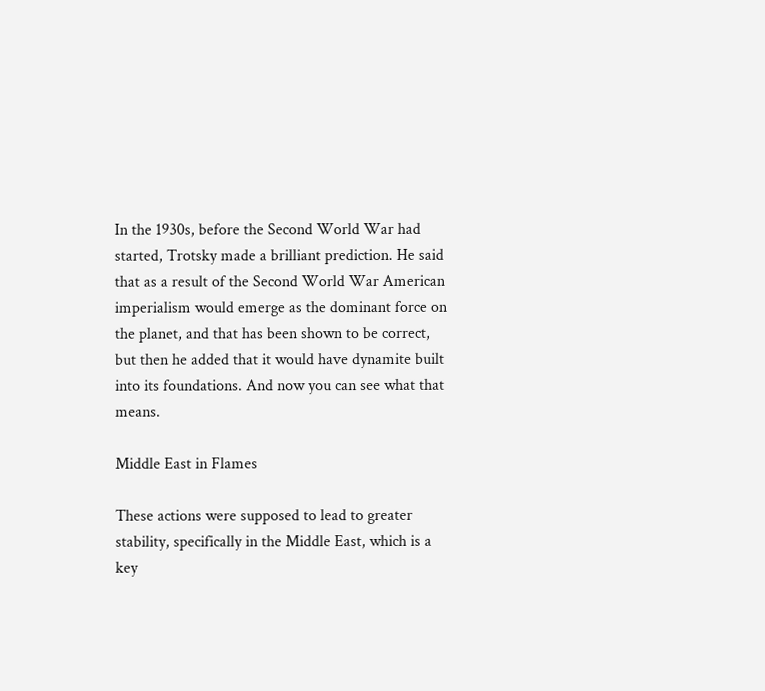In the 1930s, before the Second World War had started, Trotsky made a brilliant prediction. He said that as a result of the Second World War American imperialism would emerge as the dominant force on the planet, and that has been shown to be correct, but then he added that it would have dynamite built into its foundations. And now you can see what that means.

Middle East in Flames

These actions were supposed to lead to greater stability, specifically in the Middle East, which is a key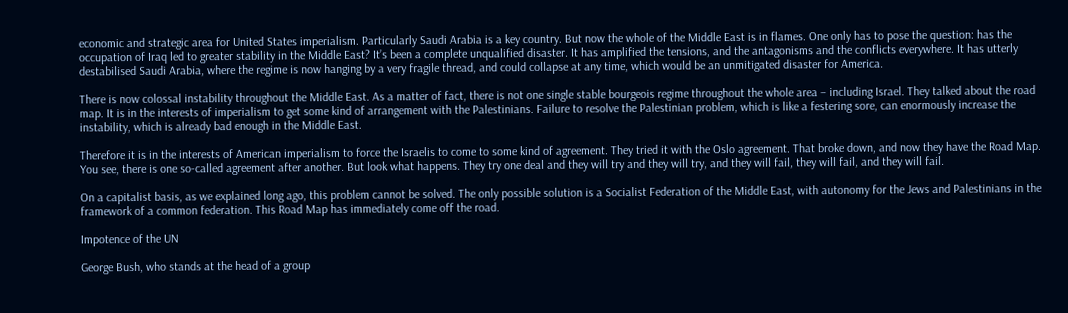economic and strategic area for United States imperialism. Particularly Saudi Arabia is a key country. But now the whole of the Middle East is in flames. One only has to pose the question: has the occupation of Iraq led to greater stability in the Middle East? It’s been a complete unqualified disaster. It has amplified the tensions, and the antagonisms and the conflicts everywhere. It has utterly destabilised Saudi Arabia, where the regime is now hanging by a very fragile thread, and could collapse at any time, which would be an unmitigated disaster for America.

There is now colossal instability throughout the Middle East. As a matter of fact, there is not one single stable bourgeois regime throughout the whole area – including Israel. They talked about the road map. It is in the interests of imperialism to get some kind of arrangement with the Palestinians. Failure to resolve the Palestinian problem, which is like a festering sore, can enormously increase the instability, which is already bad enough in the Middle East.

Therefore it is in the interests of American imperialism to force the Israelis to come to some kind of agreement. They tried it with the Oslo agreement. That broke down, and now they have the Road Map. You see, there is one so-called agreement after another. But look what happens. They try one deal and they will try and they will try, and they will fail, they will fail, and they will fail.

On a capitalist basis, as we explained long ago, this problem cannot be solved. The only possible solution is a Socialist Federation of the Middle East, with autonomy for the Jews and Palestinians in the framework of a common federation. This Road Map has immediately come off the road.

Impotence of the UN

George Bush, who stands at the head of a group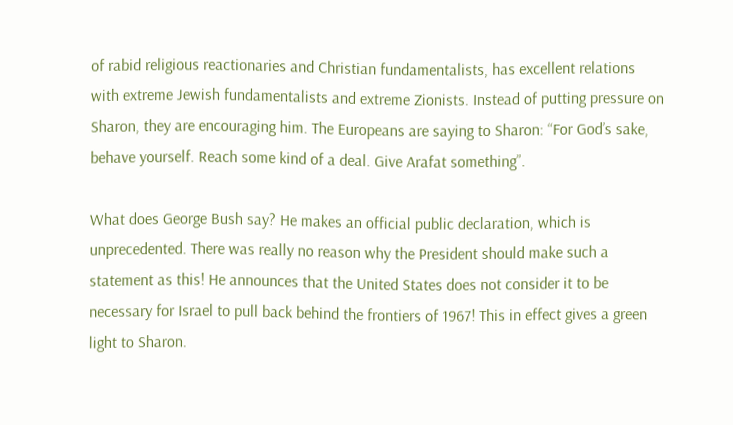of rabid religious reactionaries and Christian fundamentalists, has excellent relations with extreme Jewish fundamentalists and extreme Zionists. Instead of putting pressure on Sharon, they are encouraging him. The Europeans are saying to Sharon: “For God’s sake, behave yourself. Reach some kind of a deal. Give Arafat something”.

What does George Bush say? He makes an official public declaration, which is unprecedented. There was really no reason why the President should make such a statement as this! He announces that the United States does not consider it to be necessary for Israel to pull back behind the frontiers of 1967! This in effect gives a green light to Sharon.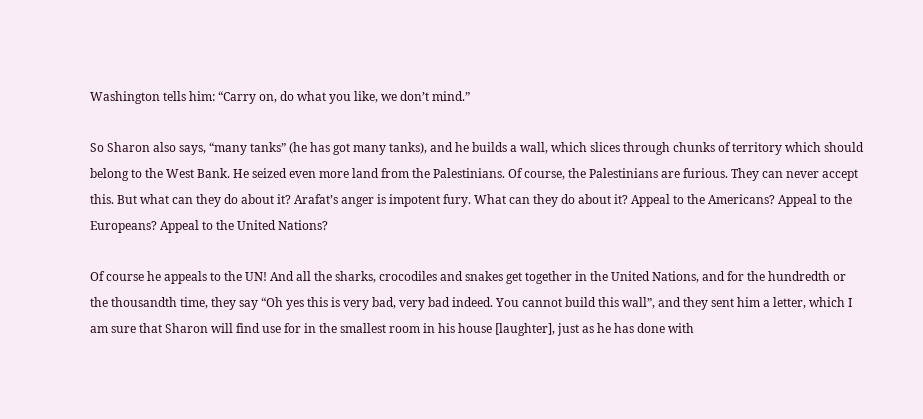Washington tells him: “Carry on, do what you like, we don’t mind.”

So Sharon also says, “many tanks” (he has got many tanks), and he builds a wall, which slices through chunks of territory which should belong to the West Bank. He seized even more land from the Palestinians. Of course, the Palestinians are furious. They can never accept this. But what can they do about it? Arafat’s anger is impotent fury. What can they do about it? Appeal to the Americans? Appeal to the Europeans? Appeal to the United Nations?

Of course he appeals to the UN! And all the sharks, crocodiles and snakes get together in the United Nations, and for the hundredth or the thousandth time, they say “Oh yes this is very bad, very bad indeed. You cannot build this wall”, and they sent him a letter, which I am sure that Sharon will find use for in the smallest room in his house [laughter], just as he has done with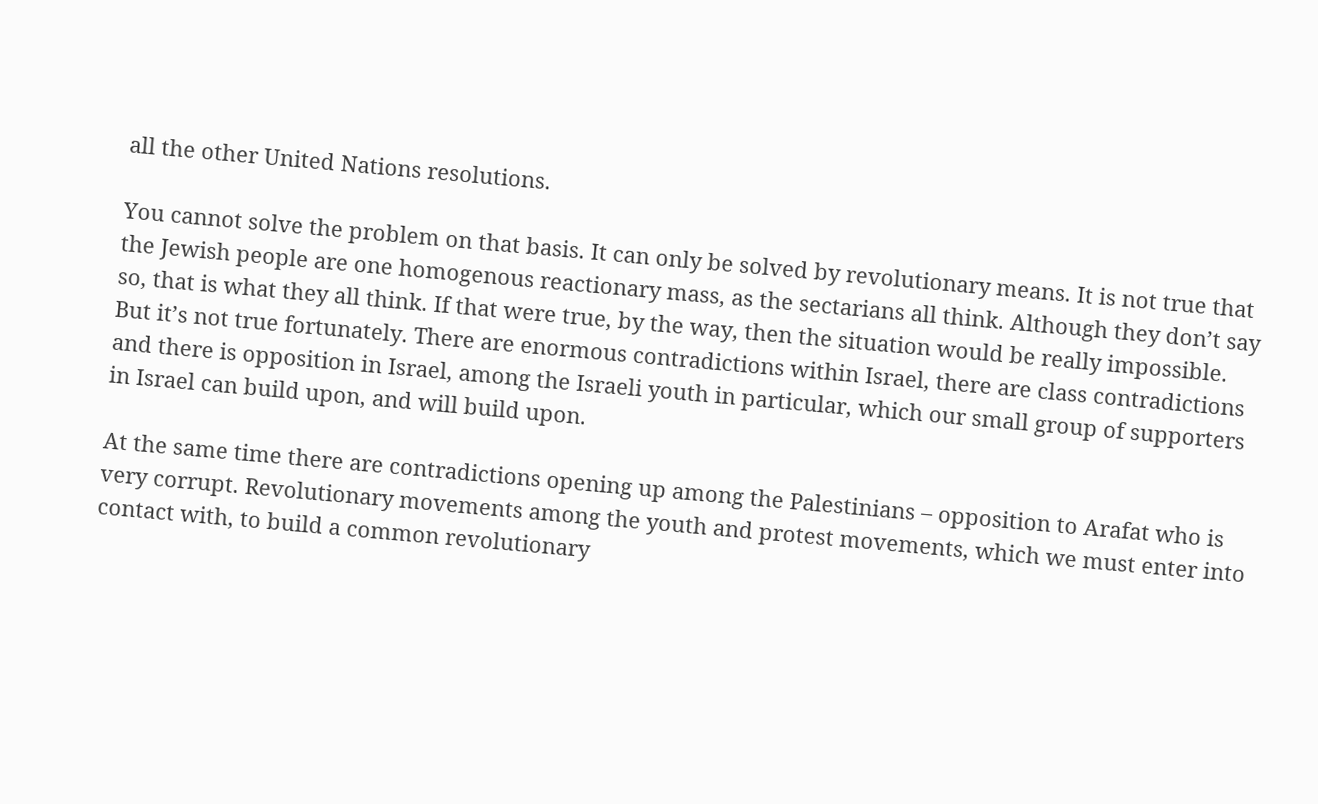all the other United Nations resolutions.

You cannot solve the problem on that basis. It can only be solved by revolutionary means. It is not true that the Jewish people are one homogenous reactionary mass, as the sectarians all think. Although they don’t say so, that is what they all think. If that were true, by the way, then the situation would be really impossible. But it’s not true fortunately. There are enormous contradictions within Israel, there are class contradictions and there is opposition in Israel, among the Israeli youth in particular, which our small group of supporters in Israel can build upon, and will build upon.

At the same time there are contradictions opening up among the Palestinians – opposition to Arafat who is very corrupt. Revolutionary movements among the youth and protest movements, which we must enter into contact with, to build a common revolutionary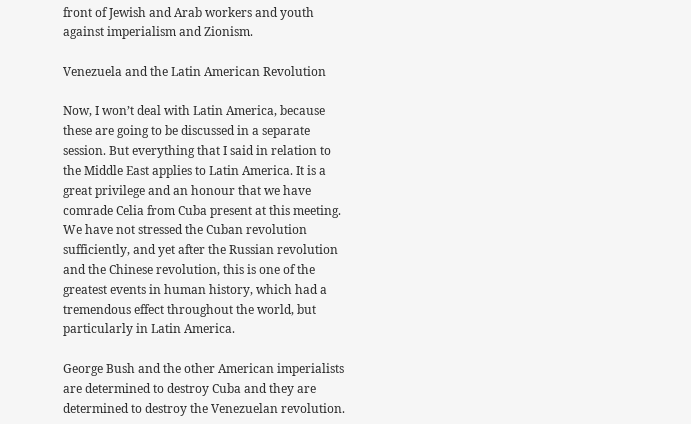front of Jewish and Arab workers and youth against imperialism and Zionism.

Venezuela and the Latin American Revolution

Now, I won’t deal with Latin America, because these are going to be discussed in a separate session. But everything that I said in relation to the Middle East applies to Latin America. It is a great privilege and an honour that we have comrade Celia from Cuba present at this meeting. We have not stressed the Cuban revolution sufficiently, and yet after the Russian revolution and the Chinese revolution, this is one of the greatest events in human history, which had a tremendous effect throughout the world, but particularly in Latin America.

George Bush and the other American imperialists are determined to destroy Cuba and they are determined to destroy the Venezuelan revolution.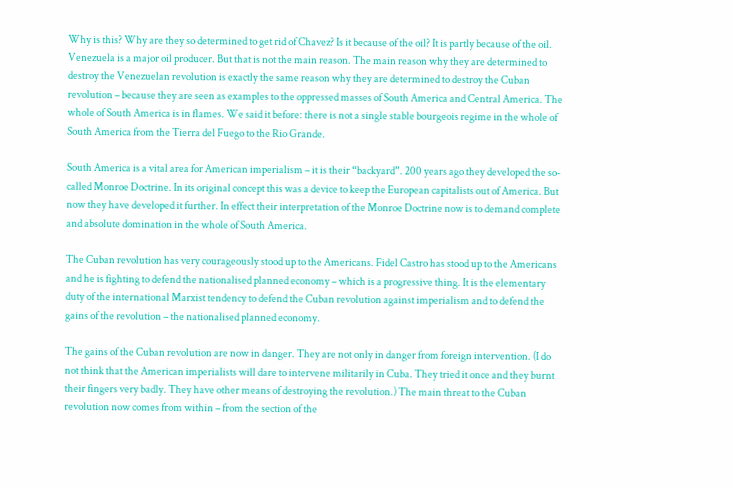Why is this? Why are they so determined to get rid of Chavez? Is it because of the oil? It is partly because of the oil. Venezuela is a major oil producer. But that is not the main reason. The main reason why they are determined to destroy the Venezuelan revolution is exactly the same reason why they are determined to destroy the Cuban revolution – because they are seen as examples to the oppressed masses of South America and Central America. The whole of South America is in flames. We said it before: there is not a single stable bourgeois regime in the whole of South America from the Tierra del Fuego to the Rio Grande.

South America is a vital area for American imperialism – it is their “backyard”. 200 years ago they developed the so-called Monroe Doctrine. In its original concept this was a device to keep the European capitalists out of America. But now they have developed it further. In effect their interpretation of the Monroe Doctrine now is to demand complete and absolute domination in the whole of South America.

The Cuban revolution has very courageously stood up to the Americans. Fidel Castro has stood up to the Americans and he is fighting to defend the nationalised planned economy – which is a progressive thing. It is the elementary duty of the international Marxist tendency to defend the Cuban revolution against imperialism and to defend the gains of the revolution – the nationalised planned economy.

The gains of the Cuban revolution are now in danger. They are not only in danger from foreign intervention. (I do not think that the American imperialists will dare to intervene militarily in Cuba. They tried it once and they burnt their fingers very badly. They have other means of destroying the revolution.) The main threat to the Cuban revolution now comes from within – from the section of the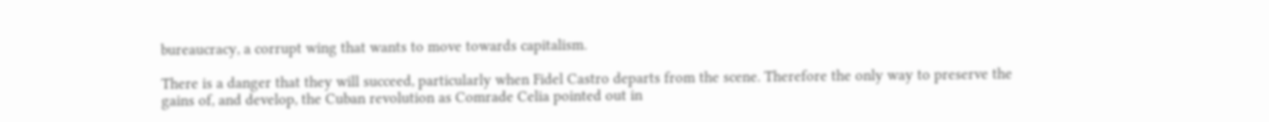bureaucracy, a corrupt wing that wants to move towards capitalism.

There is a danger that they will succeed, particularly when Fidel Castro departs from the scene. Therefore the only way to preserve the gains of, and develop, the Cuban revolution as Comrade Celia pointed out in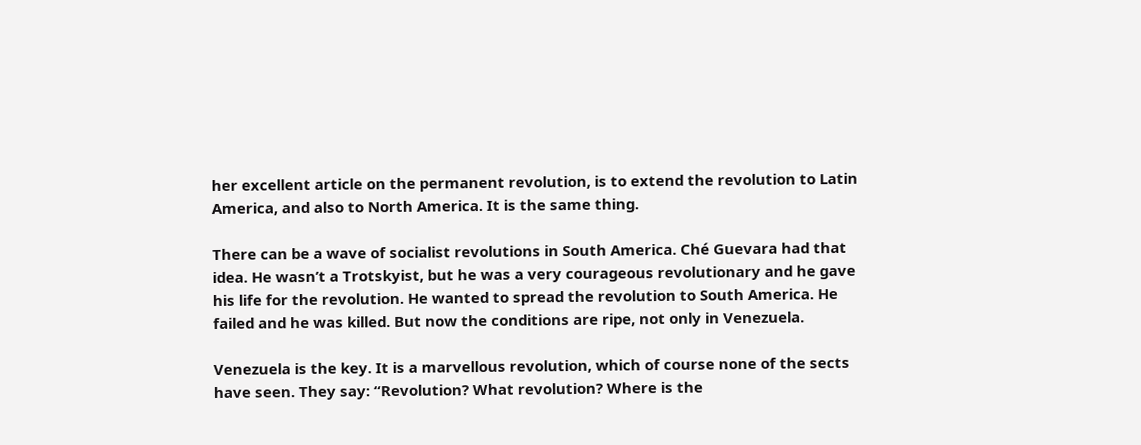her excellent article on the permanent revolution, is to extend the revolution to Latin America, and also to North America. It is the same thing.

There can be a wave of socialist revolutions in South America. Ché Guevara had that idea. He wasn’t a Trotskyist, but he was a very courageous revolutionary and he gave his life for the revolution. He wanted to spread the revolution to South America. He failed and he was killed. But now the conditions are ripe, not only in Venezuela.

Venezuela is the key. It is a marvellous revolution, which of course none of the sects have seen. They say: “Revolution? What revolution? Where is the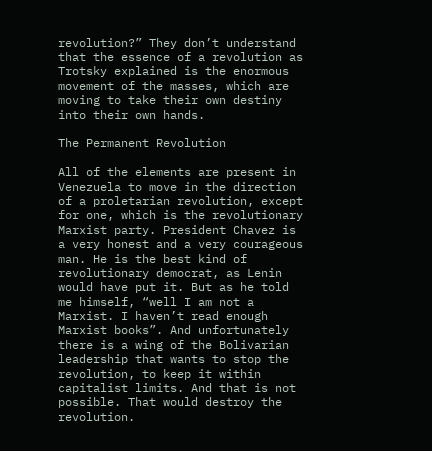revolution?” They don’t understand that the essence of a revolution as Trotsky explained is the enormous movement of the masses, which are moving to take their own destiny into their own hands.

The Permanent Revolution

All of the elements are present in Venezuela to move in the direction of a proletarian revolution, except for one, which is the revolutionary Marxist party. President Chavez is a very honest and a very courageous man. He is the best kind of revolutionary democrat, as Lenin would have put it. But as he told me himself, “well I am not a Marxist. I haven’t read enough Marxist books”. And unfortunately there is a wing of the Bolivarian leadership that wants to stop the revolution, to keep it within capitalist limits. And that is not possible. That would destroy the revolution.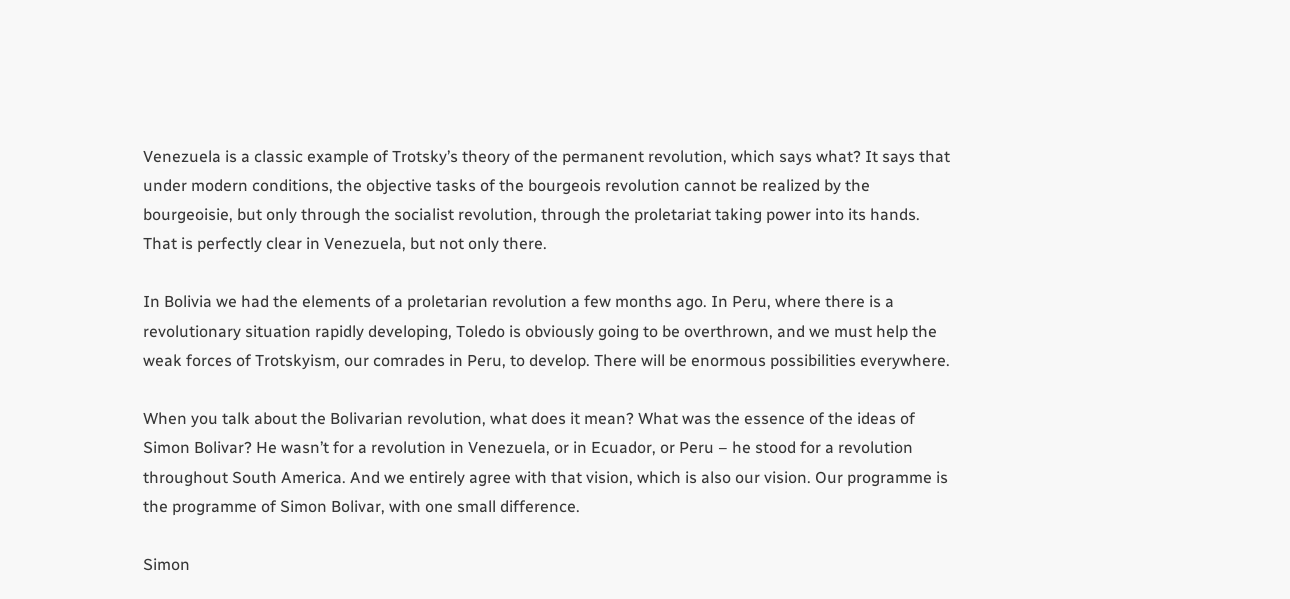Venezuela is a classic example of Trotsky’s theory of the permanent revolution, which says what? It says that under modern conditions, the objective tasks of the bourgeois revolution cannot be realized by the bourgeoisie, but only through the socialist revolution, through the proletariat taking power into its hands. That is perfectly clear in Venezuela, but not only there.

In Bolivia we had the elements of a proletarian revolution a few months ago. In Peru, where there is a revolutionary situation rapidly developing, Toledo is obviously going to be overthrown, and we must help the weak forces of Trotskyism, our comrades in Peru, to develop. There will be enormous possibilities everywhere.

When you talk about the Bolivarian revolution, what does it mean? What was the essence of the ideas of Simon Bolivar? He wasn’t for a revolution in Venezuela, or in Ecuador, or Peru – he stood for a revolution throughout South America. And we entirely agree with that vision, which is also our vision. Our programme is the programme of Simon Bolivar, with one small difference.

Simon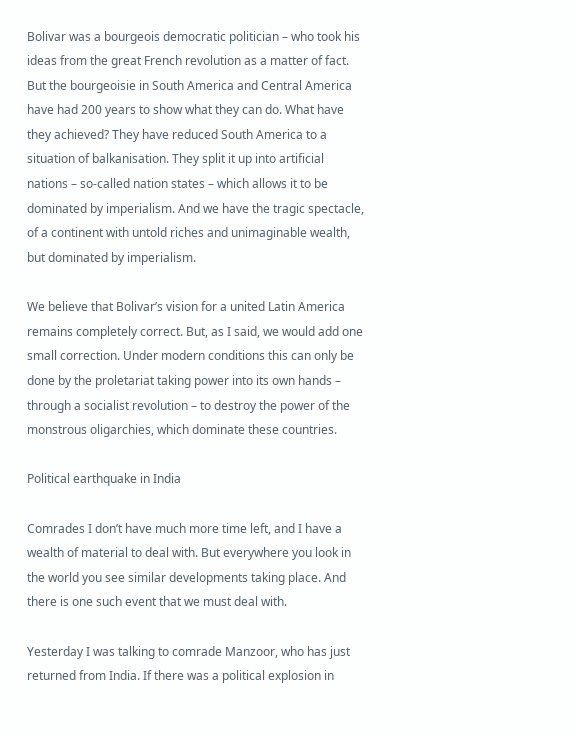Bolivar was a bourgeois democratic politician – who took his ideas from the great French revolution as a matter of fact. But the bourgeoisie in South America and Central America have had 200 years to show what they can do. What have they achieved? They have reduced South America to a situation of balkanisation. They split it up into artificial nations – so-called nation states – which allows it to be dominated by imperialism. And we have the tragic spectacle, of a continent with untold riches and unimaginable wealth, but dominated by imperialism.

We believe that Bolivar’s vision for a united Latin America remains completely correct. But, as I said, we would add one small correction. Under modern conditions this can only be done by the proletariat taking power into its own hands – through a socialist revolution – to destroy the power of the monstrous oligarchies, which dominate these countries.

Political earthquake in India

Comrades I don’t have much more time left, and I have a wealth of material to deal with. But everywhere you look in the world you see similar developments taking place. And there is one such event that we must deal with.

Yesterday I was talking to comrade Manzoor, who has just returned from India. If there was a political explosion in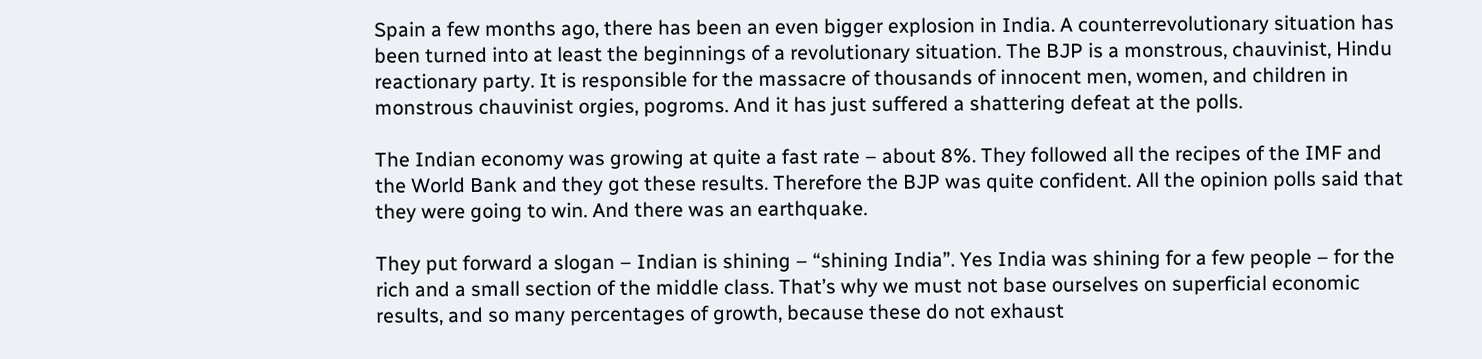Spain a few months ago, there has been an even bigger explosion in India. A counterrevolutionary situation has been turned into at least the beginnings of a revolutionary situation. The BJP is a monstrous, chauvinist, Hindu reactionary party. It is responsible for the massacre of thousands of innocent men, women, and children in monstrous chauvinist orgies, pogroms. And it has just suffered a shattering defeat at the polls.

The Indian economy was growing at quite a fast rate – about 8%. They followed all the recipes of the IMF and the World Bank and they got these results. Therefore the BJP was quite confident. All the opinion polls said that they were going to win. And there was an earthquake.

They put forward a slogan – Indian is shining – “shining India”. Yes India was shining for a few people – for the rich and a small section of the middle class. That’s why we must not base ourselves on superficial economic results, and so many percentages of growth, because these do not exhaust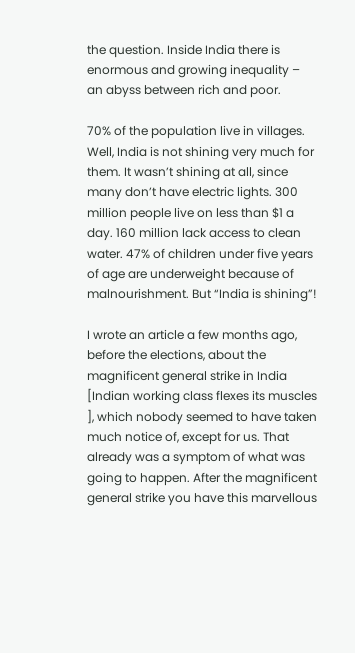the question. Inside India there is enormous and growing inequality – an abyss between rich and poor.

70% of the population live in villages. Well, India is not shining very much for them. It wasn’t shining at all, since many don’t have electric lights. 300 million people live on less than $1 a day. 160 million lack access to clean water. 47% of children under five years of age are underweight because of malnourishment. But “India is shining”!

I wrote an article a few months ago, before the elections, about the magnificent general strike in India [Indian working class flexes its muscles ], which nobody seemed to have taken much notice of, except for us. That already was a symptom of what was going to happen. After the magnificent general strike you have this marvellous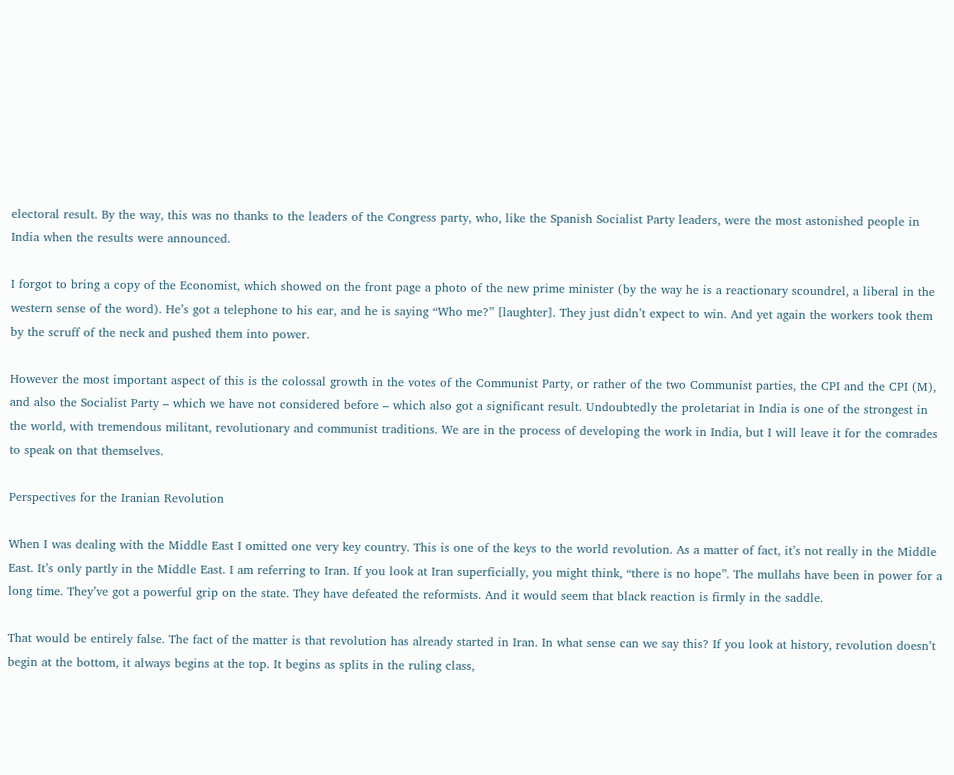electoral result. By the way, this was no thanks to the leaders of the Congress party, who, like the Spanish Socialist Party leaders, were the most astonished people in India when the results were announced.

I forgot to bring a copy of the Economist, which showed on the front page a photo of the new prime minister (by the way he is a reactionary scoundrel, a liberal in the western sense of the word). He’s got a telephone to his ear, and he is saying “Who me?” [laughter]. They just didn’t expect to win. And yet again the workers took them by the scruff of the neck and pushed them into power.

However the most important aspect of this is the colossal growth in the votes of the Communist Party, or rather of the two Communist parties, the CPI and the CPI (M), and also the Socialist Party – which we have not considered before – which also got a significant result. Undoubtedly the proletariat in India is one of the strongest in the world, with tremendous militant, revolutionary and communist traditions. We are in the process of developing the work in India, but I will leave it for the comrades to speak on that themselves.

Perspectives for the Iranian Revolution

When I was dealing with the Middle East I omitted one very key country. This is one of the keys to the world revolution. As a matter of fact, it’s not really in the Middle East. It’s only partly in the Middle East. I am referring to Iran. If you look at Iran superficially, you might think, “there is no hope”. The mullahs have been in power for a long time. They’ve got a powerful grip on the state. They have defeated the reformists. And it would seem that black reaction is firmly in the saddle.

That would be entirely false. The fact of the matter is that revolution has already started in Iran. In what sense can we say this? If you look at history, revolution doesn’t begin at the bottom, it always begins at the top. It begins as splits in the ruling class,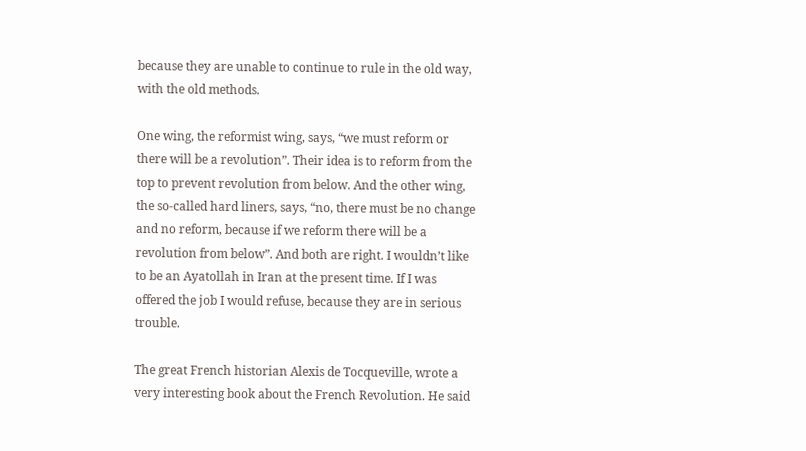because they are unable to continue to rule in the old way, with the old methods.

One wing, the reformist wing, says, “we must reform or there will be a revolution”. Their idea is to reform from the top to prevent revolution from below. And the other wing, the so-called hard liners, says, “no, there must be no change and no reform, because if we reform there will be a revolution from below”. And both are right. I wouldn’t like to be an Ayatollah in Iran at the present time. If I was offered the job I would refuse, because they are in serious trouble.

The great French historian Alexis de Tocqueville, wrote a very interesting book about the French Revolution. He said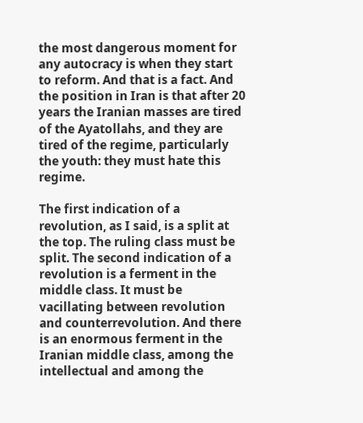the most dangerous moment for any autocracy is when they start to reform. And that is a fact. And the position in Iran is that after 20 years the Iranian masses are tired of the Ayatollahs, and they are tired of the regime, particularly the youth: they must hate this regime.

The first indication of a revolution, as I said, is a split at the top. The ruling class must be split. The second indication of a revolution is a ferment in the middle class. It must be vacillating between revolution and counterrevolution. And there is an enormous ferment in the Iranian middle class, among the intellectual and among the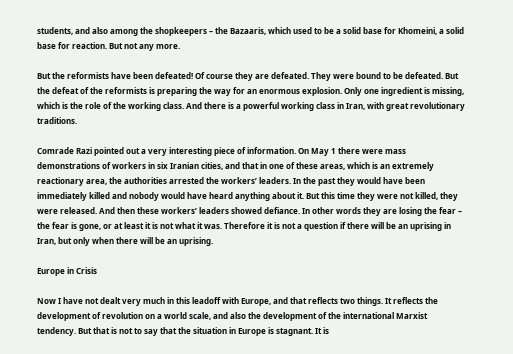students, and also among the shopkeepers – the Bazaaris, which used to be a solid base for Khomeini, a solid base for reaction. But not any more.

But the reformists have been defeated! Of course they are defeated. They were bound to be defeated. But the defeat of the reformists is preparing the way for an enormous explosion. Only one ingredient is missing, which is the role of the working class. And there is a powerful working class in Iran, with great revolutionary traditions.

Comrade Razi pointed out a very interesting piece of information. On May 1 there were mass demonstrations of workers in six Iranian cities, and that in one of these areas, which is an extremely reactionary area, the authorities arrested the workers’ leaders. In the past they would have been immediately killed and nobody would have heard anything about it. But this time they were not killed, they were released. And then these workers’ leaders showed defiance. In other words they are losing the fear – the fear is gone, or at least it is not what it was. Therefore it is not a question if there will be an uprising in Iran, but only when there will be an uprising.

Europe in Crisis

Now I have not dealt very much in this leadoff with Europe, and that reflects two things. It reflects the development of revolution on a world scale, and also the development of the international Marxist tendency. But that is not to say that the situation in Europe is stagnant. It is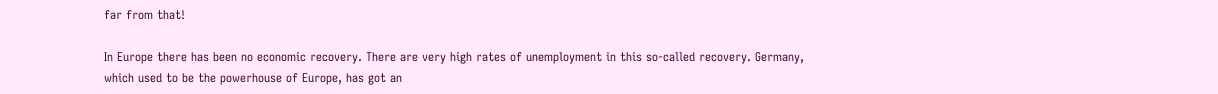far from that!

In Europe there has been no economic recovery. There are very high rates of unemployment in this so-called recovery. Germany, which used to be the powerhouse of Europe, has got an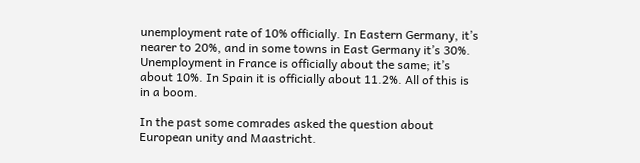unemployment rate of 10% officially. In Eastern Germany, it’s nearer to 20%, and in some towns in East Germany it’s 30%. Unemployment in France is officially about the same; it’s about 10%. In Spain it is officially about 11.2%. All of this is in a boom.

In the past some comrades asked the question about European unity and Maastricht.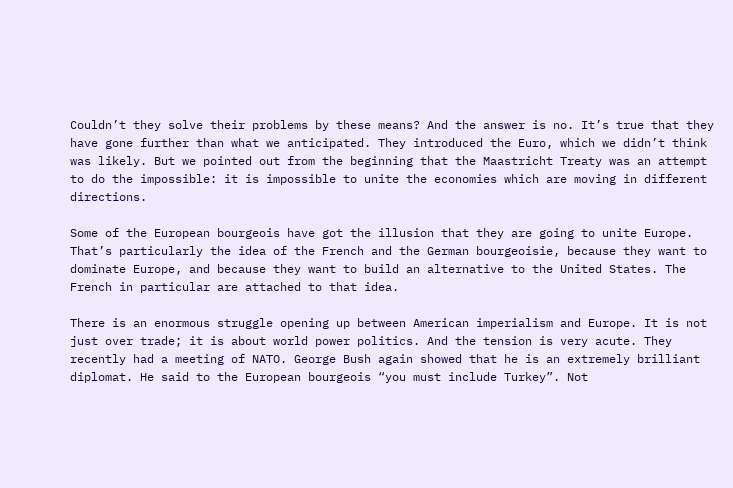Couldn’t they solve their problems by these means? And the answer is no. It’s true that they have gone further than what we anticipated. They introduced the Euro, which we didn’t think was likely. But we pointed out from the beginning that the Maastricht Treaty was an attempt to do the impossible: it is impossible to unite the economies which are moving in different directions.

Some of the European bourgeois have got the illusion that they are going to unite Europe. That’s particularly the idea of the French and the German bourgeoisie, because they want to dominate Europe, and because they want to build an alternative to the United States. The French in particular are attached to that idea.

There is an enormous struggle opening up between American imperialism and Europe. It is not just over trade; it is about world power politics. And the tension is very acute. They recently had a meeting of NATO. George Bush again showed that he is an extremely brilliant diplomat. He said to the European bourgeois “you must include Turkey”. Not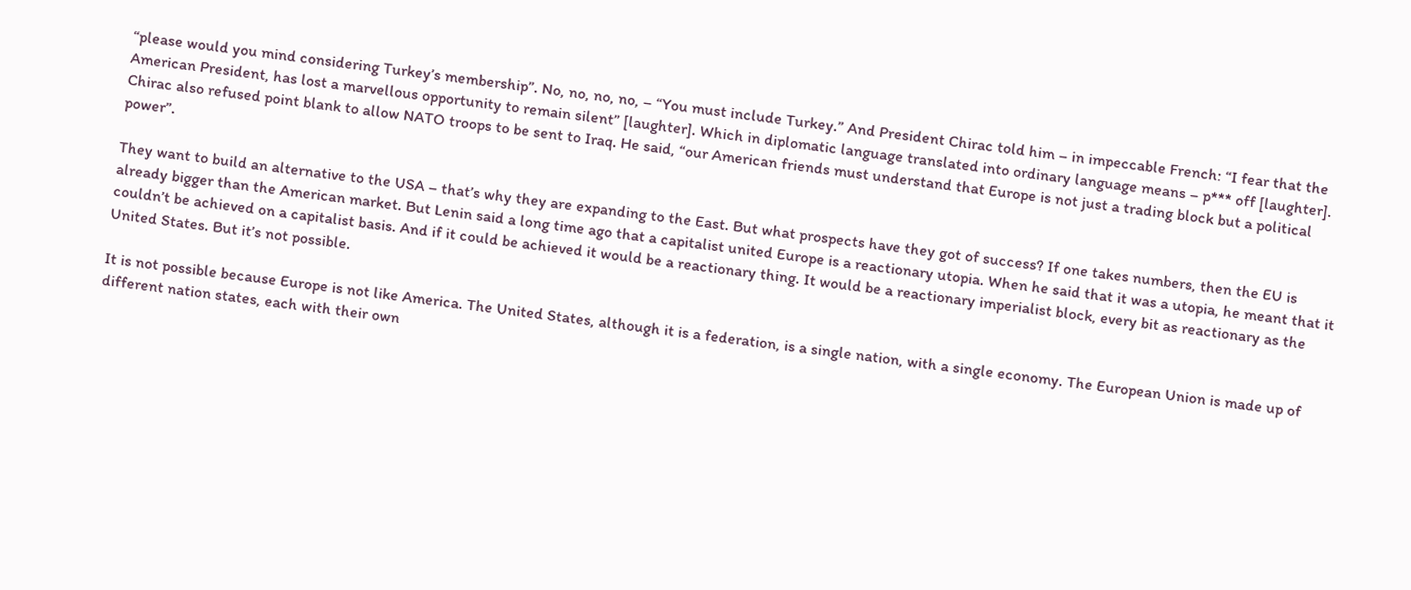“please would you mind considering Turkey’s membership”. No, no, no, no, – “You must include Turkey.” And President Chirac told him – in impeccable French: “I fear that the American President, has lost a marvellous opportunity to remain silent” [laughter]. Which in diplomatic language translated into ordinary language means – p*** off [laughter]. Chirac also refused point blank to allow NATO troops to be sent to Iraq. He said, “our American friends must understand that Europe is not just a trading block but a political power”.

They want to build an alternative to the USA – that’s why they are expanding to the East. But what prospects have they got of success? If one takes numbers, then the EU is already bigger than the American market. But Lenin said a long time ago that a capitalist united Europe is a reactionary utopia. When he said that it was a utopia, he meant that it couldn’t be achieved on a capitalist basis. And if it could be achieved it would be a reactionary thing. It would be a reactionary imperialist block, every bit as reactionary as the United States. But it’s not possible.

It is not possible because Europe is not like America. The United States, although it is a federation, is a single nation, with a single economy. The European Union is made up of different nation states, each with their own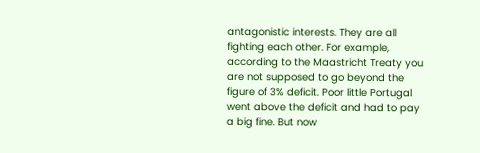antagonistic interests. They are all fighting each other. For example, according to the Maastricht Treaty you are not supposed to go beyond the figure of 3% deficit. Poor little Portugal went above the deficit and had to pay a big fine. But now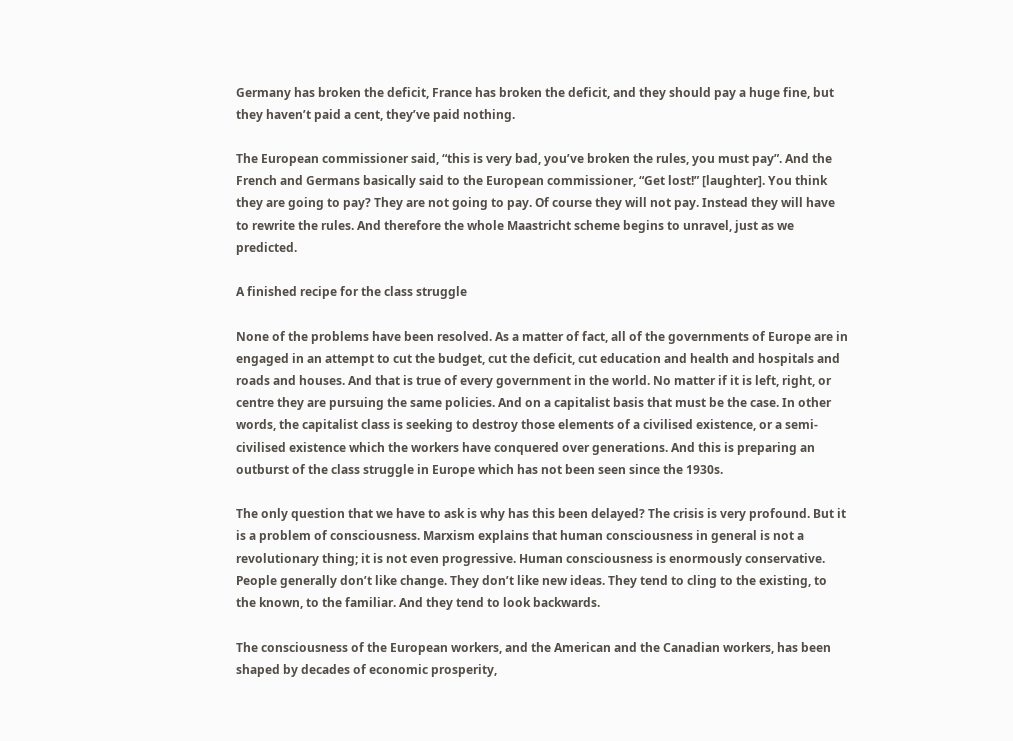Germany has broken the deficit, France has broken the deficit, and they should pay a huge fine, but they haven’t paid a cent, they’ve paid nothing.

The European commissioner said, “this is very bad, you’ve broken the rules, you must pay”. And the French and Germans basically said to the European commissioner, “Get lost!” [laughter]. You think they are going to pay? They are not going to pay. Of course they will not pay. Instead they will have to rewrite the rules. And therefore the whole Maastricht scheme begins to unravel, just as we predicted.

A finished recipe for the class struggle

None of the problems have been resolved. As a matter of fact, all of the governments of Europe are in engaged in an attempt to cut the budget, cut the deficit, cut education and health and hospitals and roads and houses. And that is true of every government in the world. No matter if it is left, right, or centre they are pursuing the same policies. And on a capitalist basis that must be the case. In other words, the capitalist class is seeking to destroy those elements of a civilised existence, or a semi-civilised existence which the workers have conquered over generations. And this is preparing an outburst of the class struggle in Europe which has not been seen since the 1930s.

The only question that we have to ask is why has this been delayed? The crisis is very profound. But it is a problem of consciousness. Marxism explains that human consciousness in general is not a revolutionary thing; it is not even progressive. Human consciousness is enormously conservative. People generally don’t like change. They don’t like new ideas. They tend to cling to the existing, to the known, to the familiar. And they tend to look backwards.

The consciousness of the European workers, and the American and the Canadian workers, has been shaped by decades of economic prosperity,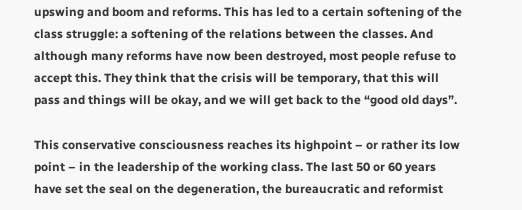upswing and boom and reforms. This has led to a certain softening of the class struggle: a softening of the relations between the classes. And although many reforms have now been destroyed, most people refuse to accept this. They think that the crisis will be temporary, that this will pass and things will be okay, and we will get back to the “good old days”.

This conservative consciousness reaches its highpoint – or rather its low point – in the leadership of the working class. The last 50 or 60 years have set the seal on the degeneration, the bureaucratic and reformist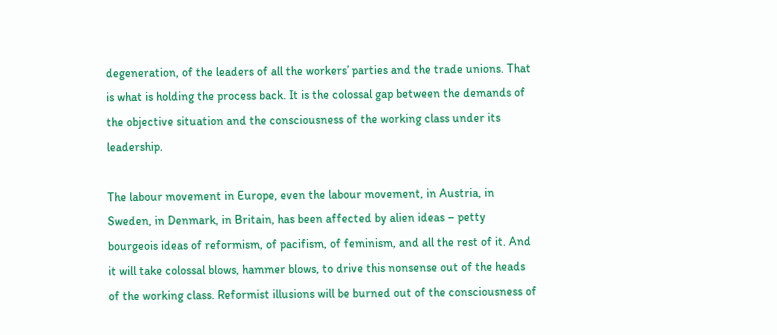degeneration, of the leaders of all the workers’ parties and the trade unions. That is what is holding the process back. It is the colossal gap between the demands of the objective situation and the consciousness of the working class under its leadership.

The labour movement in Europe, even the labour movement, in Austria, in Sweden, in Denmark, in Britain, has been affected by alien ideas – petty bourgeois ideas of reformism, of pacifism, of feminism, and all the rest of it. And it will take colossal blows, hammer blows, to drive this nonsense out of the heads of the working class. Reformist illusions will be burned out of the consciousness of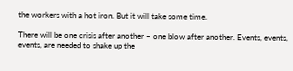the workers with a hot iron. But it will take some time.

There will be one crisis after another – one blow after another. Events, events, events, are needed to shake up the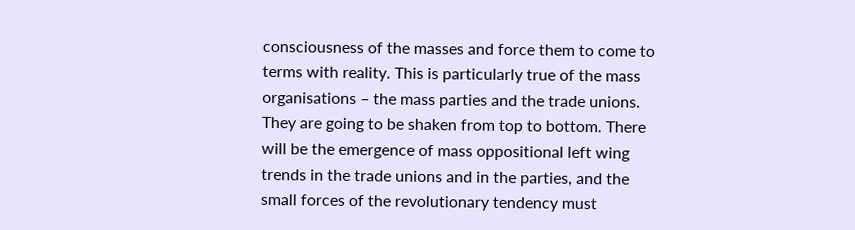consciousness of the masses and force them to come to terms with reality. This is particularly true of the mass organisations – the mass parties and the trade unions. They are going to be shaken from top to bottom. There will be the emergence of mass oppositional left wing trends in the trade unions and in the parties, and the small forces of the revolutionary tendency must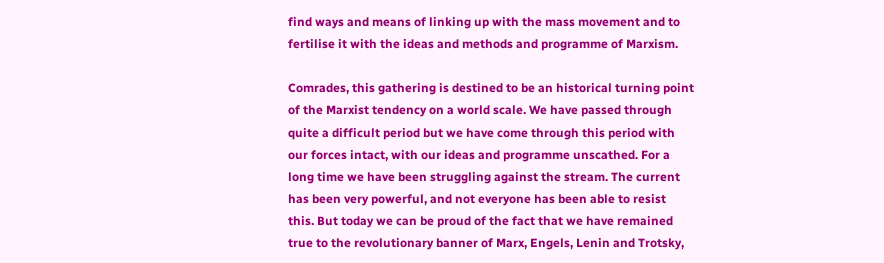find ways and means of linking up with the mass movement and to fertilise it with the ideas and methods and programme of Marxism.

Comrades, this gathering is destined to be an historical turning point of the Marxist tendency on a world scale. We have passed through quite a difficult period but we have come through this period with our forces intact, with our ideas and programme unscathed. For a long time we have been struggling against the stream. The current has been very powerful, and not everyone has been able to resist this. But today we can be proud of the fact that we have remained true to the revolutionary banner of Marx, Engels, Lenin and Trotsky,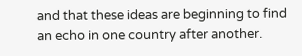and that these ideas are beginning to find an echo in one country after another.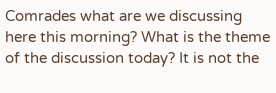Comrades what are we discussing here this morning? What is the theme of the discussion today? It is not the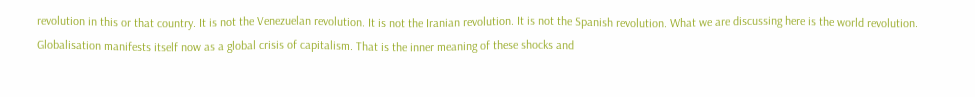revolution in this or that country. It is not the Venezuelan revolution. It is not the Iranian revolution. It is not the Spanish revolution. What we are discussing here is the world revolution. Globalisation manifests itself now as a global crisis of capitalism. That is the inner meaning of these shocks and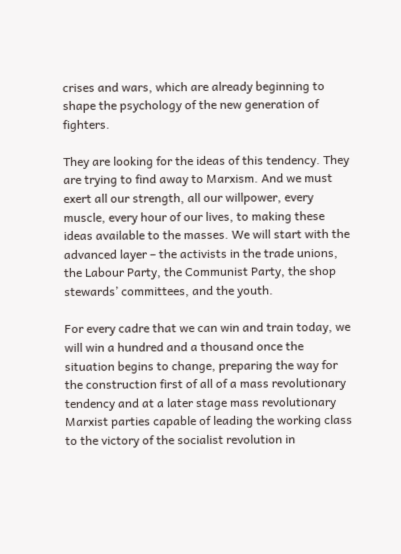crises and wars, which are already beginning to shape the psychology of the new generation of fighters.

They are looking for the ideas of this tendency. They are trying to find away to Marxism. And we must exert all our strength, all our willpower, every muscle, every hour of our lives, to making these ideas available to the masses. We will start with the advanced layer – the activists in the trade unions, the Labour Party, the Communist Party, the shop stewards’ committees, and the youth.

For every cadre that we can win and train today, we will win a hundred and a thousand once the situation begins to change, preparing the way for the construction first of all of a mass revolutionary tendency and at a later stage mass revolutionary Marxist parties capable of leading the working class to the victory of the socialist revolution in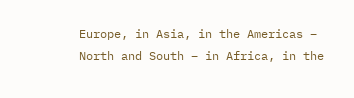Europe, in Asia, in the Americas – North and South – in Africa, in the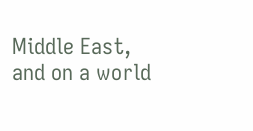Middle East, and on a world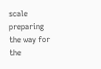scale preparing the way for the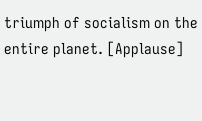triumph of socialism on the entire planet. [Applause]